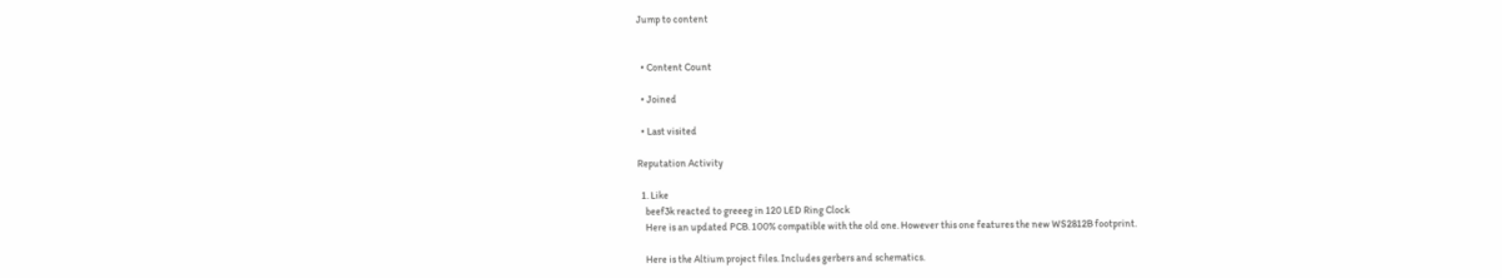Jump to content


  • Content Count

  • Joined

  • Last visited

Reputation Activity

  1. Like
    beef3k reacted to greeeg in 120 LED Ring Clock
    Here is an updated PCB. 100% compatible with the old one. However this one features the new WS2812B footprint.

    Here is the Altium project files. Includes gerbers and schematics.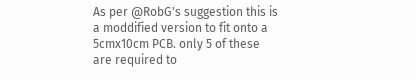As per @RobG's suggestion this is a moddified version to fit onto a 5cmx10cm PCB. only 5 of these are required to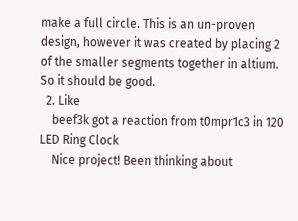make a full circle. This is an un-proven design, however it was created by placing 2 of the smaller segments together in altium. So it should be good.
  2. Like
    beef3k got a reaction from t0mpr1c3 in 120 LED Ring Clock
    Nice project! Been thinking about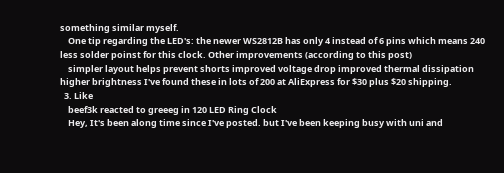something similar myself.
    One tip regarding the LED's: the newer WS2812B has only 4 instead of 6 pins which means 240 less solder poinst for this clock. Other improvements (according to this post)
    simpler layout helps prevent shorts improved voltage drop improved thermal dissipation higher brightness I've found these in lots of 200 at AliExpress for $30 plus $20 shipping.
  3. Like
    beef3k reacted to greeeg in 120 LED Ring Clock
    Hey, It's been along time since I've posted. but I've been keeping busy with uni and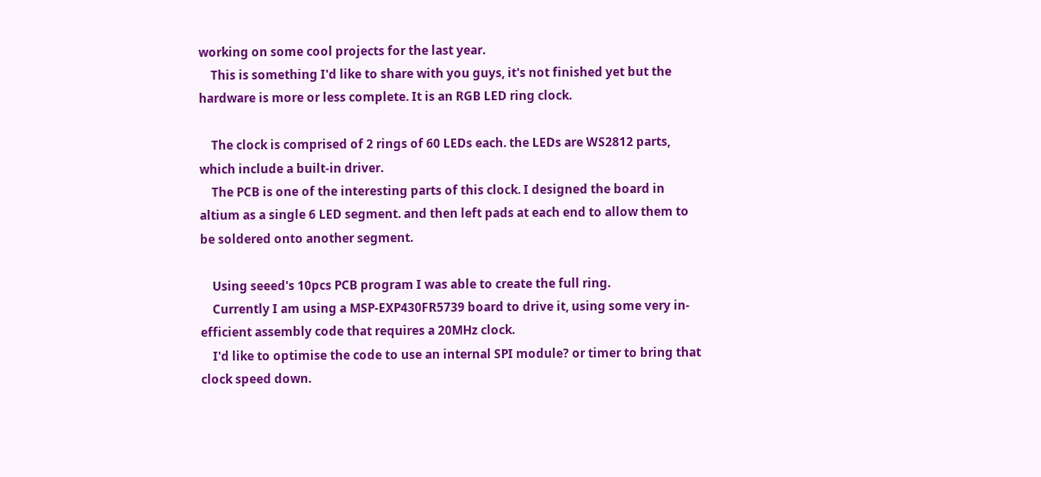working on some cool projects for the last year.
    This is something I'd like to share with you guys, it's not finished yet but the hardware is more or less complete. It is an RGB LED ring clock.

    The clock is comprised of 2 rings of 60 LEDs each. the LEDs are WS2812 parts, which include a built-in driver.
    The PCB is one of the interesting parts of this clock. I designed the board in altium as a single 6 LED segment. and then left pads at each end to allow them to be soldered onto another segment.

    Using seeed's 10pcs PCB program I was able to create the full ring.
    Currently I am using a MSP-EXP430FR5739 board to drive it, using some very in-efficient assembly code that requires a 20MHz clock.
    I'd like to optimise the code to use an internal SPI module? or timer to bring that clock speed down.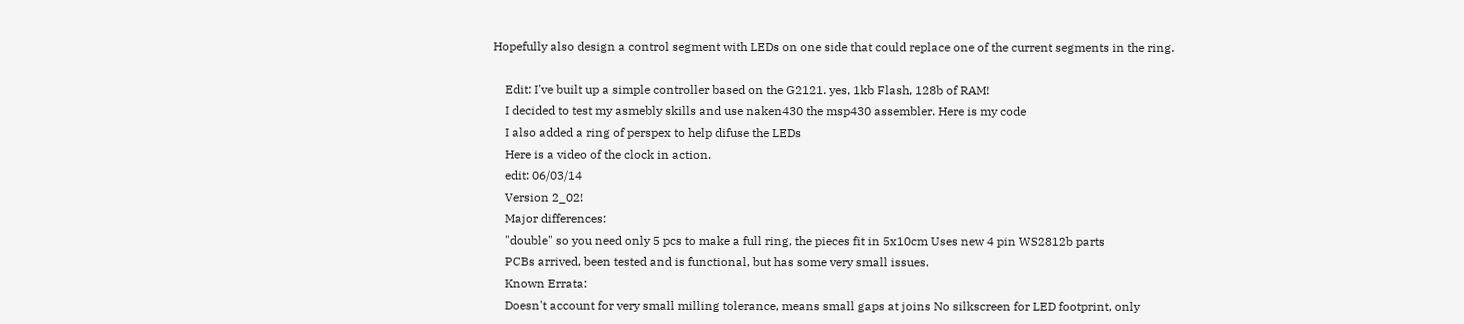Hopefully also design a control segment with LEDs on one side that could replace one of the current segments in the ring.

    Edit: I've built up a simple controller based on the G2121. yes, 1kb Flash, 128b of RAM!
    I decided to test my asmebly skills and use naken430 the msp430 assembler. Here is my code
    I also added a ring of perspex to help difuse the LEDs
    Here is a video of the clock in action.
    edit: 06/03/14
    Version 2_02!
    Major differences:
    "double" so you need only 5 pcs to make a full ring, the pieces fit in 5x10cm Uses new 4 pin WS2812b parts
    PCBs arrived, been tested and is functional, but has some very small issues.
    Known Errata:
    Doesn't account for very small milling tolerance, means small gaps at joins No silkscreen for LED footprint, only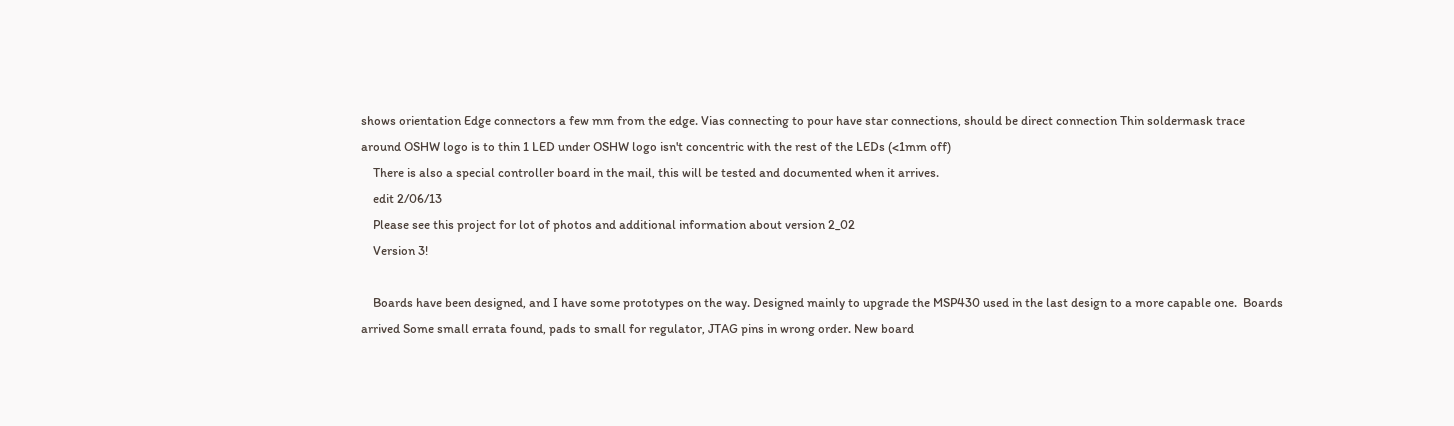shows orientation Edge connectors a few mm from the edge. Vias connecting to pour have star connections, should be direct connection Thin soldermask trace around OSHW logo is to thin 1 LED under OSHW logo isn't concentric with the rest of the LEDs (<1mm off)
    There is also a special controller board in the mail, this will be tested and documented when it arrives.
    edit 2/06/13
    Please see this project for lot of photos and additional information about version 2_02
    Version 3!

    Boards have been designed, and I have some prototypes on the way. Designed mainly to upgrade the MSP430 used in the last design to a more capable one.  Boards arrived Some small errata found, pads to small for regulator, JTAG pins in wrong order. New board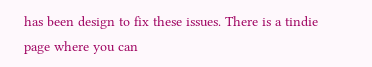has been design to fix these issues. There is a tindie page where you can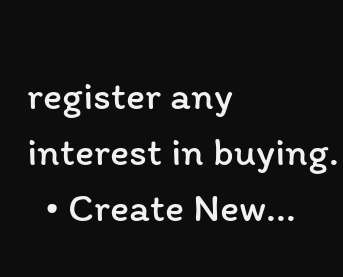register any interest in buying.
  • Create New...